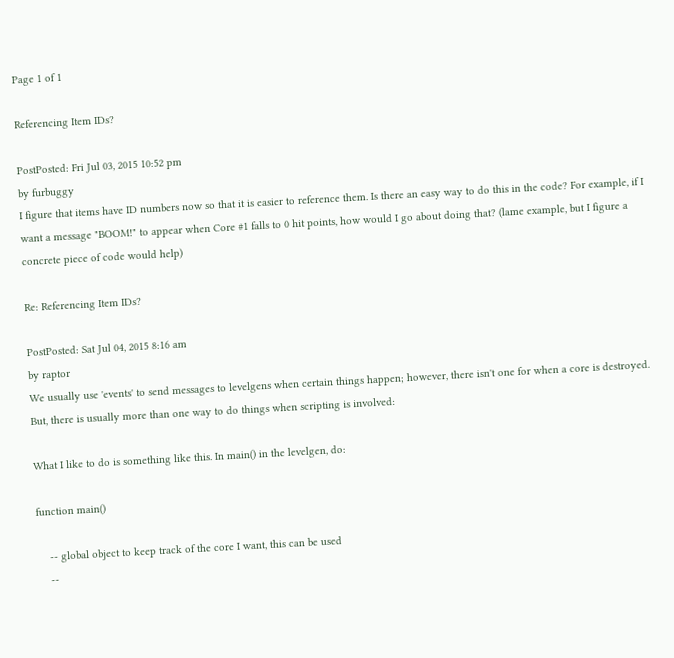Page 1 of 1

Referencing Item IDs?

PostPosted: Fri Jul 03, 2015 10:52 pm
by furbuggy
I figure that items have ID numbers now so that it is easier to reference them. Is there an easy way to do this in the code? For example, if I want a message "BOOM!" to appear when Core #1 falls to 0 hit points, how would I go about doing that? (lame example, but I figure a concrete piece of code would help)

Re: Referencing Item IDs?

PostPosted: Sat Jul 04, 2015 8:16 am
by raptor
We usually use 'events' to send messages to levelgens when certain things happen; however, there isn't one for when a core is destroyed. But, there is usually more than one way to do things when scripting is involved:

What I like to do is something like this. In main() in the levelgen, do:

function main()

    -- global object to keep track of the core I want, this can be used
    --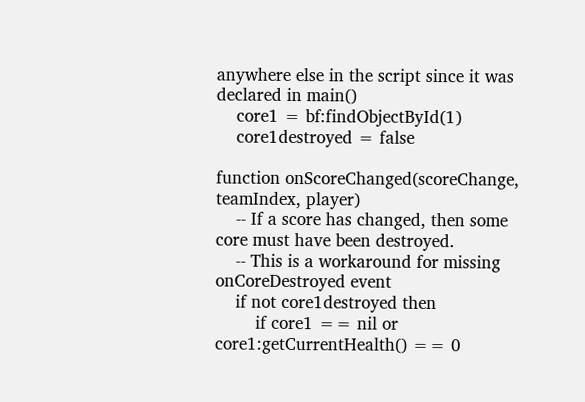anywhere else in the script since it was declared in main()
    core1 = bf:findObjectById(1)
    core1destroyed = false

function onScoreChanged(scoreChange, teamIndex, player)
    -- If a score has changed, then some core must have been destroyed.
    -- This is a workaround for missing onCoreDestroyed event
    if not core1destroyed then
        if core1 == nil or core1:getCurrentHealth() == 0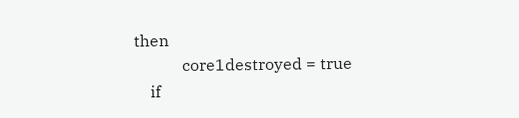then
            core1destroyed = true
    if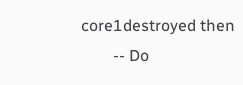core1destroyed then
        -- Do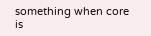something when core is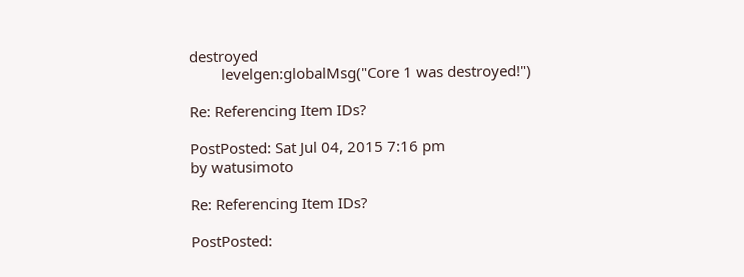destroyed
        levelgen:globalMsg("Core 1 was destroyed!")

Re: Referencing Item IDs?

PostPosted: Sat Jul 04, 2015 7:16 pm
by watusimoto

Re: Referencing Item IDs?

PostPosted: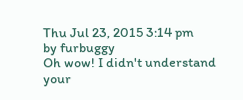Thu Jul 23, 2015 3:14 pm
by furbuggy
Oh wow! I didn't understand your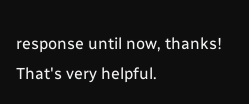response until now, thanks! That's very helpful.